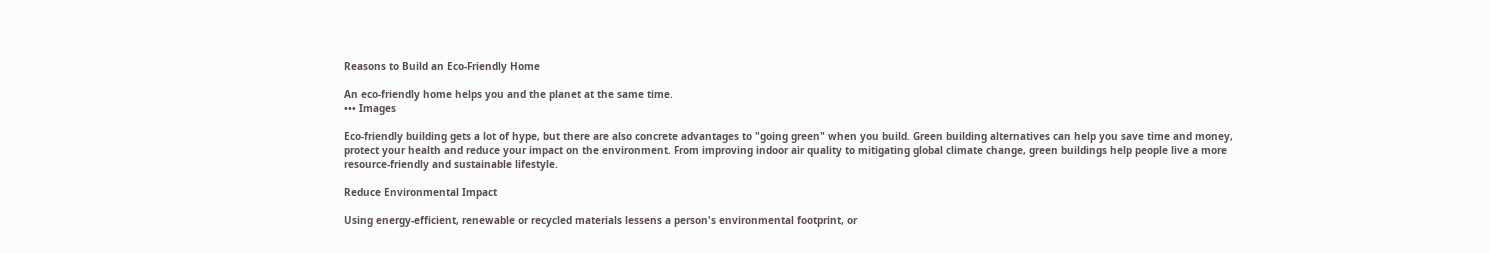Reasons to Build an Eco-Friendly Home

An eco-friendly home helps you and the planet at the same time.
••• Images

Eco-friendly building gets a lot of hype, but there are also concrete advantages to "going green" when you build. Green building alternatives can help you save time and money, protect your health and reduce your impact on the environment. From improving indoor air quality to mitigating global climate change, green buildings help people live a more resource-friendly and sustainable lifestyle.

Reduce Environmental Impact

Using energy-efficient, renewable or recycled materials lessens a person's environmental footprint, or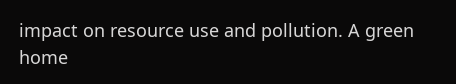impact on resource use and pollution. A green home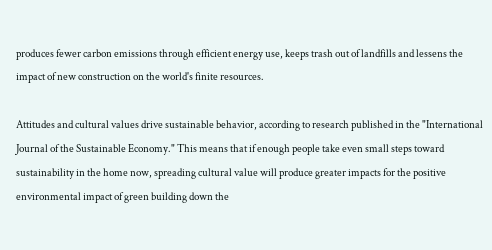produces fewer carbon emissions through efficient energy use, keeps trash out of landfills and lessens the impact of new construction on the world's finite resources.

Attitudes and cultural values drive sustainable behavior, according to research published in the "International Journal of the Sustainable Economy." This means that if enough people take even small steps toward sustainability in the home now, spreading cultural value will produce greater impacts for the positive environmental impact of green building down the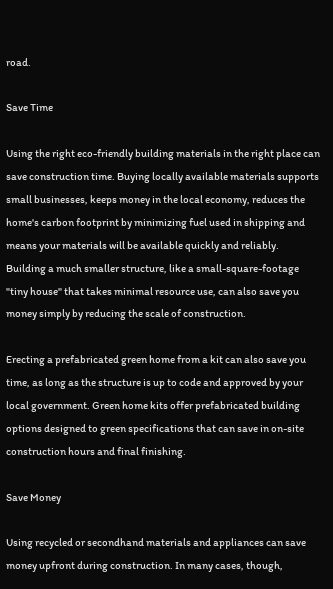road.

Save Time

Using the right eco-friendly building materials in the right place can save construction time. Buying locally available materials supports small businesses, keeps money in the local economy, reduces the home's carbon footprint by minimizing fuel used in shipping and means your materials will be available quickly and reliably. Building a much smaller structure, like a small-square-footage "tiny house" that takes minimal resource use, can also save you money simply by reducing the scale of construction.

Erecting a prefabricated green home from a kit can also save you time, as long as the structure is up to code and approved by your local government. Green home kits offer prefabricated building options designed to green specifications that can save in on-site construction hours and final finishing.

Save Money

Using recycled or secondhand materials and appliances can save money upfront during construction. In many cases, though,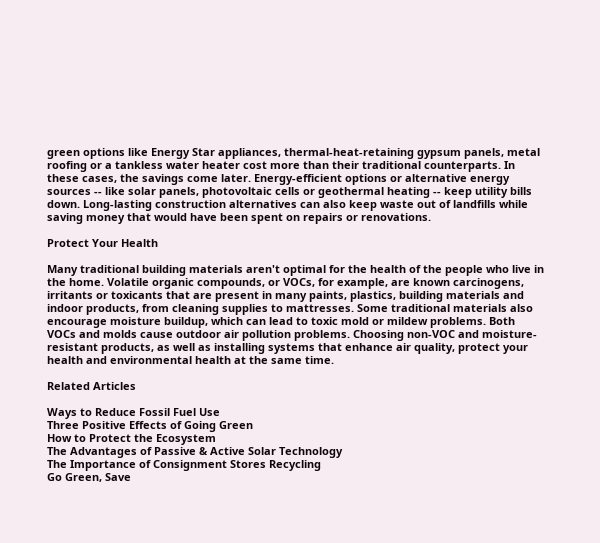green options like Energy Star appliances, thermal-heat-retaining gypsum panels, metal roofing or a tankless water heater cost more than their traditional counterparts. In these cases, the savings come later. Energy-efficient options or alternative energy sources -- like solar panels, photovoltaic cells or geothermal heating -- keep utility bills down. Long-lasting construction alternatives can also keep waste out of landfills while saving money that would have been spent on repairs or renovations.

Protect Your Health

Many traditional building materials aren't optimal for the health of the people who live in the home. Volatile organic compounds, or VOCs, for example, are known carcinogens, irritants or toxicants that are present in many paints, plastics, building materials and indoor products, from cleaning supplies to mattresses. Some traditional materials also encourage moisture buildup, which can lead to toxic mold or mildew problems. Both VOCs and molds cause outdoor air pollution problems. Choosing non-VOC and moisture-resistant products, as well as installing systems that enhance air quality, protect your health and environmental health at the same time.

Related Articles

Ways to Reduce Fossil Fuel Use
Three Positive Effects of Going Green
How to Protect the Ecosystem
The Advantages of Passive & Active Solar Technology
The Importance of Consignment Stores Recycling
Go Green, Save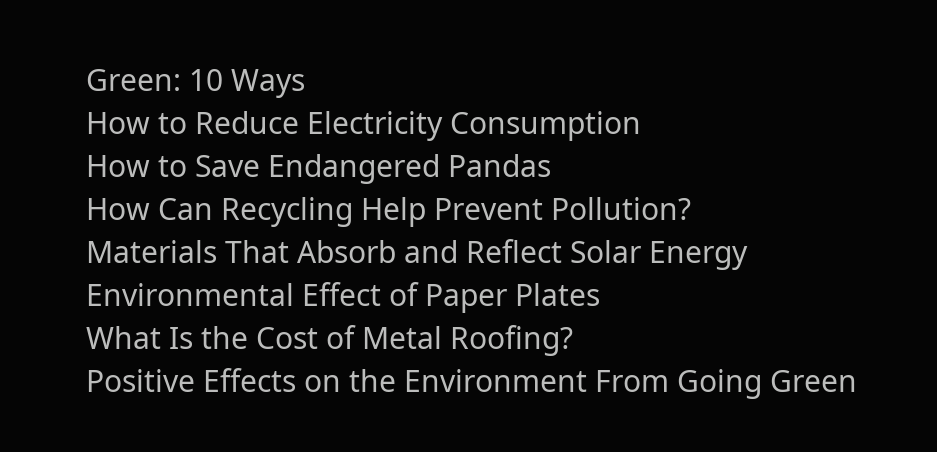Green: 10 Ways
How to Reduce Electricity Consumption
How to Save Endangered Pandas
How Can Recycling Help Prevent Pollution?
Materials That Absorb and Reflect Solar Energy
Environmental Effect of Paper Plates
What Is the Cost of Metal Roofing?
Positive Effects on the Environment From Going Green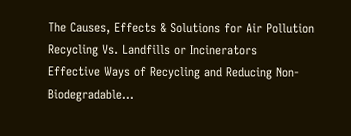The Causes, Effects & Solutions for Air Pollution
Recycling Vs. Landfills or Incinerators
Effective Ways of Recycling and Reducing Non-Biodegradable...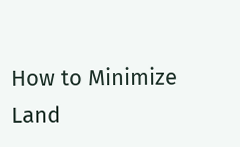How to Minimize Land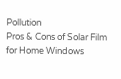Pollution
Pros & Cons of Solar Film for Home Windows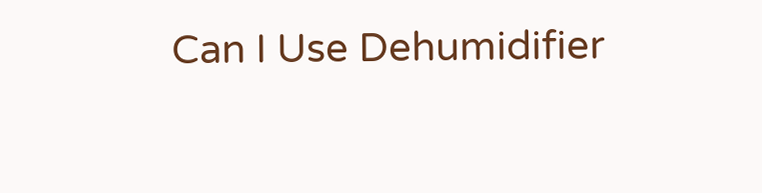Can I Use Dehumidifier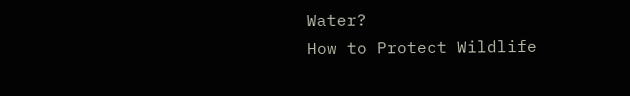Water?
How to Protect Wildlife